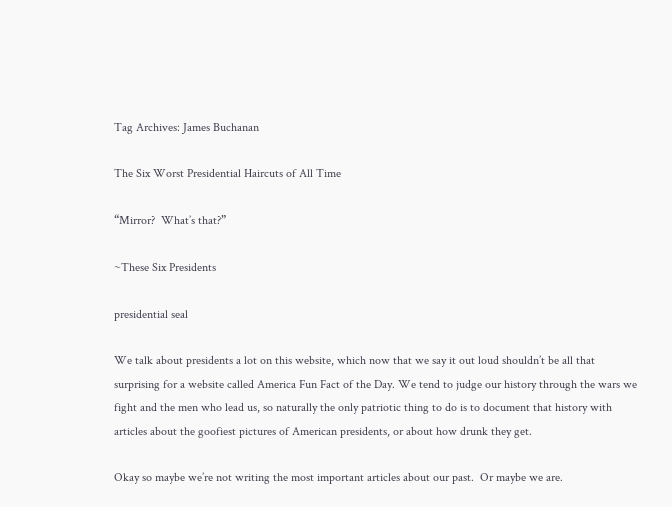Tag Archives: James Buchanan

The Six Worst Presidential Haircuts of All Time

“Mirror?  What’s that?”

~These Six Presidents

presidential seal

We talk about presidents a lot on this website, which now that we say it out loud shouldn’t be all that surprising for a website called America Fun Fact of the Day. We tend to judge our history through the wars we fight and the men who lead us, so naturally the only patriotic thing to do is to document that history with articles about the goofiest pictures of American presidents, or about how drunk they get.

Okay so maybe we’re not writing the most important articles about our past.  Or maybe we are.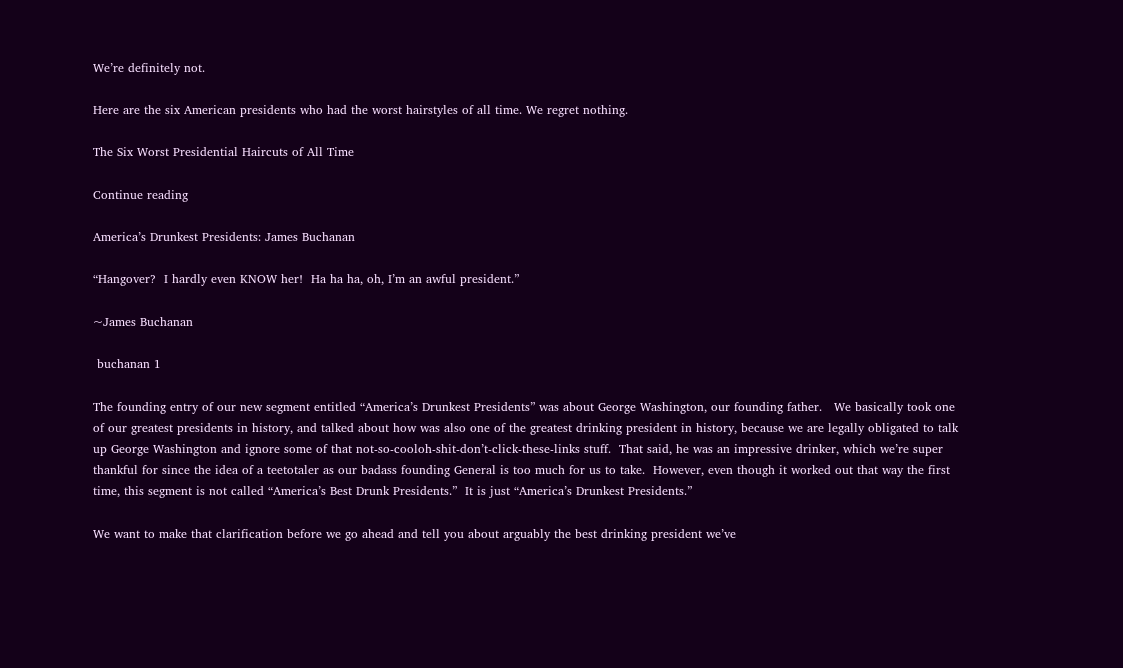We’re definitely not.

Here are the six American presidents who had the worst hairstyles of all time. We regret nothing.

The Six Worst Presidential Haircuts of All Time

Continue reading

America’s Drunkest Presidents: James Buchanan

“Hangover?  I hardly even KNOW her!  Ha ha ha, oh, I’m an awful president.”

~James Buchanan

 buchanan 1

The founding entry of our new segment entitled “America’s Drunkest Presidents” was about George Washington, our founding father.   We basically took one of our greatest presidents in history, and talked about how was also one of the greatest drinking president in history, because we are legally obligated to talk up George Washington and ignore some of that not-so-cooloh-shit-don’t-click-these-links stuff.  That said, he was an impressive drinker, which we’re super thankful for since the idea of a teetotaler as our badass founding General is too much for us to take.  However, even though it worked out that way the first time, this segment is not called “America’s Best Drunk Presidents.”  It is just “America’s Drunkest Presidents.”

We want to make that clarification before we go ahead and tell you about arguably the best drinking president we’ve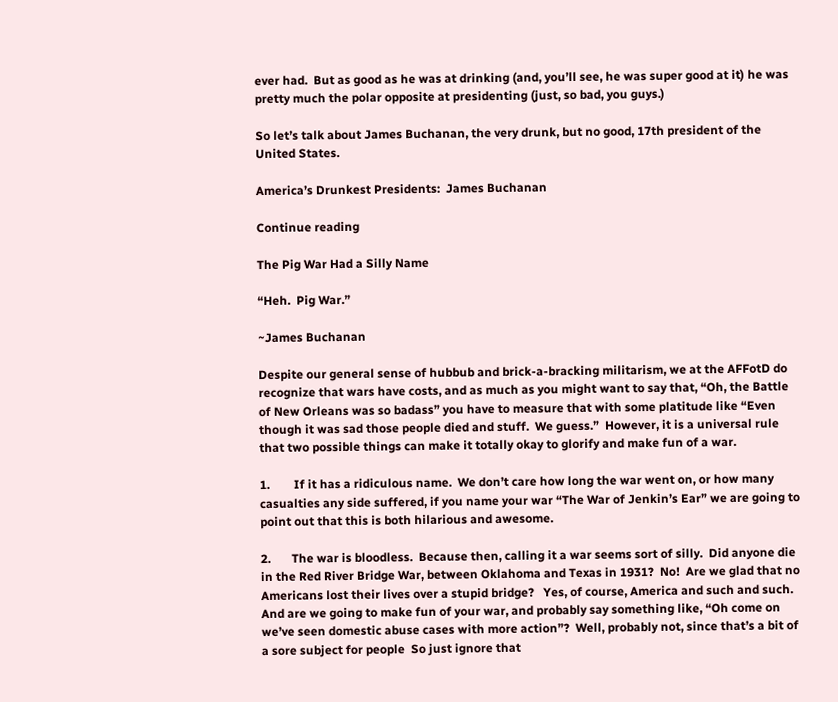ever had.  But as good as he was at drinking (and, you’ll see, he was super good at it) he was pretty much the polar opposite at presidenting (just, so bad, you guys.)

So let’s talk about James Buchanan, the very drunk, but no good, 17th president of the United States.

America’s Drunkest Presidents:  James Buchanan

Continue reading

The Pig War Had a Silly Name

“Heh.  Pig War.”

~James Buchanan

Despite our general sense of hubbub and brick-a-bracking militarism, we at the AFFotD do recognize that wars have costs, and as much as you might want to say that, “Oh, the Battle of New Orleans was so badass” you have to measure that with some platitude like “Even though it was sad those people died and stuff.  We guess.”  However, it is a universal rule that two possible things can make it totally okay to glorify and make fun of a war.

1.        If it has a ridiculous name.  We don’t care how long the war went on, or how many casualties any side suffered, if you name your war “The War of Jenkin’s Ear” we are going to point out that this is both hilarious and awesome.

2.       The war is bloodless.  Because then, calling it a war seems sort of silly.  Did anyone die in the Red River Bridge War, between Oklahoma and Texas in 1931?  No!  Are we glad that no Americans lost their lives over a stupid bridge?   Yes, of course, America and such and such.  And are we going to make fun of your war, and probably say something like, “Oh come on we’ve seen domestic abuse cases with more action”?  Well, probably not, since that’s a bit of a sore subject for people  So just ignore that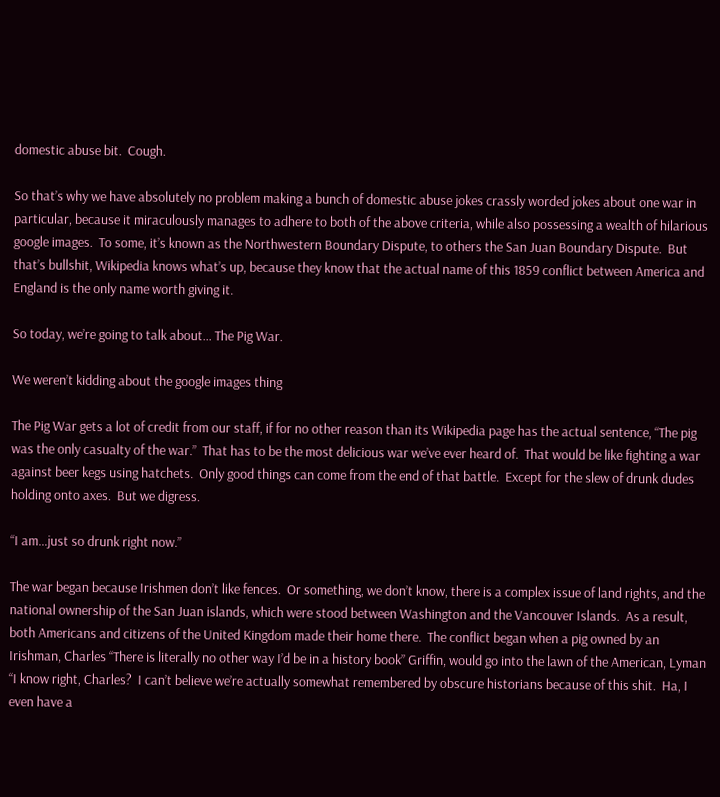domestic abuse bit.  Cough.

So that’s why we have absolutely no problem making a bunch of domestic abuse jokes crassly worded jokes about one war in particular, because it miraculously manages to adhere to both of the above criteria, while also possessing a wealth of hilarious google images.  To some, it’s known as the Northwestern Boundary Dispute, to others the San Juan Boundary Dispute.  But that’s bullshit, Wikipedia knows what’s up, because they know that the actual name of this 1859 conflict between America and England is the only name worth giving it.

So today, we’re going to talk about… The Pig War.

We weren’t kidding about the google images thing

The Pig War gets a lot of credit from our staff, if for no other reason than its Wikipedia page has the actual sentence, “The pig was the only casualty of the war.”  That has to be the most delicious war we’ve ever heard of.  That would be like fighting a war against beer kegs using hatchets.  Only good things can come from the end of that battle.  Except for the slew of drunk dudes holding onto axes.  But we digress.

“I am…just so drunk right now.”

The war began because Irishmen don’t like fences.  Or something, we don’t know, there is a complex issue of land rights, and the national ownership of the San Juan islands, which were stood between Washington and the Vancouver Islands.  As a result, both Americans and citizens of the United Kingdom made their home there.  The conflict began when a pig owned by an Irishman, Charles “There is literally no other way I’d be in a history book” Griffin, would go into the lawn of the American, Lyman “I know right, Charles?  I can’t believe we’re actually somewhat remembered by obscure historians because of this shit.  Ha, I even have a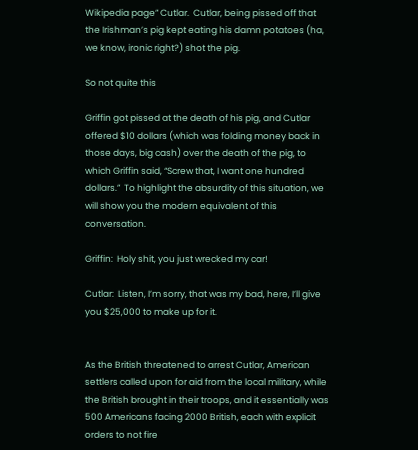Wikipedia page” Cutlar.  Cutlar, being pissed off that the Irishman’s pig kept eating his damn potatoes (ha, we know, ironic right?) shot the pig.

So not quite this

Griffin got pissed at the death of his pig, and Cutlar offered $10 dollars (which was folding money back in those days, big cash) over the death of the pig, to which Griffin said, “Screw that, I want one hundred dollars.”  To highlight the absurdity of this situation, we will show you the modern equivalent of this conversation.

Griffin:  Holy shit, you just wrecked my car!

Cutlar:  Listen, I’m sorry, that was my bad, here, I’ll give you $25,000 to make up for it.


As the British threatened to arrest Cutlar, American settlers called upon for aid from the local military, while the British brought in their troops, and it essentially was 500 Americans facing 2000 British, each with explicit orders to not fire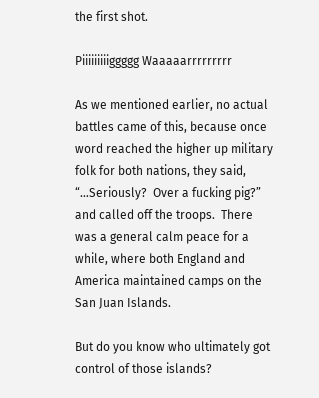the first shot.

Piiiiiiiiiggggg Waaaaarrrrrrrrr

As we mentioned earlier, no actual battles came of this, because once word reached the higher up military folk for both nations, they said, “…Seriously?  Over a fucking pig?” and called off the troops.  There was a general calm peace for a while, where both England and America maintained camps on the San Juan Islands.

But do you know who ultimately got control of those islands?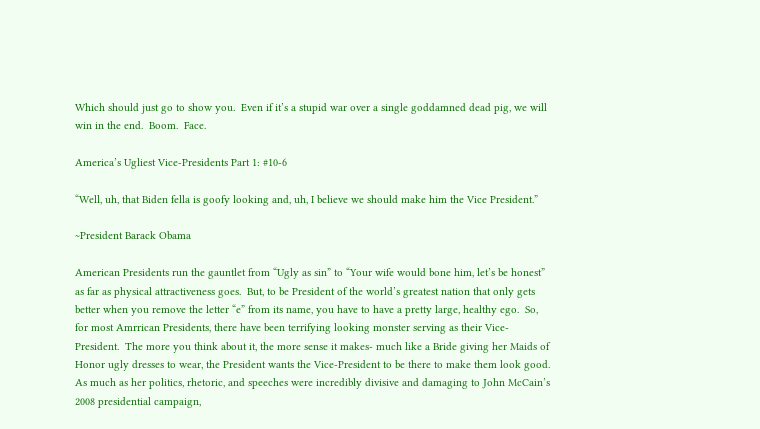Which should just go to show you.  Even if it’s a stupid war over a single goddamned dead pig, we will win in the end.  Boom.  Face.

America’s Ugliest Vice-Presidents Part 1: #10-6

“Well, uh, that Biden fella is goofy looking and, uh, I believe we should make him the Vice President.”

~President Barack Obama

American Presidents run the gauntlet from “Ugly as sin” to “Your wife would bone him, let’s be honest” as far as physical attractiveness goes.  But, to be President of the world’s greatest nation that only gets better when you remove the letter “e” from its name, you have to have a pretty large, healthy ego.  So, for most Amrrican Presidents, there have been terrifying looking monster serving as their Vice-President.  The more you think about it, the more sense it makes- much like a Bride giving her Maids of Honor ugly dresses to wear, the President wants the Vice-President to be there to make them look good.  As much as her politics, rhetoric, and speeches were incredibly divisive and damaging to John McCain’s 2008 presidential campaign,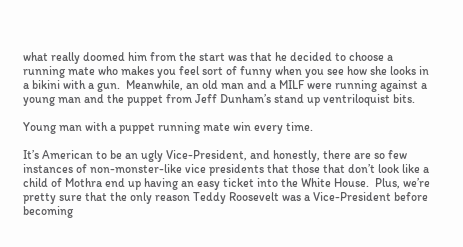what really doomed him from the start was that he decided to choose a running mate who makes you feel sort of funny when you see how she looks in a bikini with a gun.  Meanwhile, an old man and a MILF were running against a young man and the puppet from Jeff Dunham’s stand up ventriloquist bits.

Young man with a puppet running mate win every time.

It’s American to be an ugly Vice-President, and honestly, there are so few instances of non-monster-like vice presidents that those that don’t look like a child of Mothra end up having an easy ticket into the White House.  Plus, we’re pretty sure that the only reason Teddy Roosevelt was a Vice-President before becoming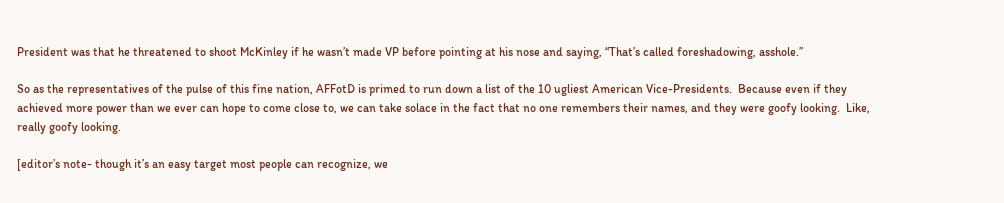President was that he threatened to shoot McKinley if he wasn’t made VP before pointing at his nose and saying, “That’s called foreshadowing, asshole.”

So as the representatives of the pulse of this fine nation, AFFotD is primed to run down a list of the 10 ugliest American Vice-Presidents.  Because even if they achieved more power than we ever can hope to come close to, we can take solace in the fact that no one remembers their names, and they were goofy looking.  Like, really goofy looking.

[editor’s note- though it’s an easy target most people can recognize, we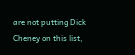are not putting Dick Cheney on this list,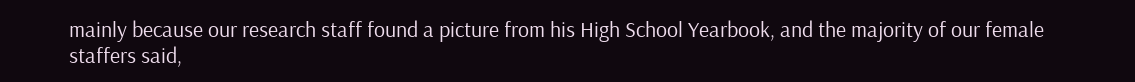mainly because our research staff found a picture from his High School Yearbook, and the majority of our female staffers said,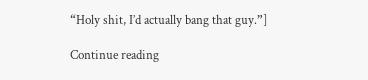“Holy shit, I’d actually bang that guy.”]

Continue reading